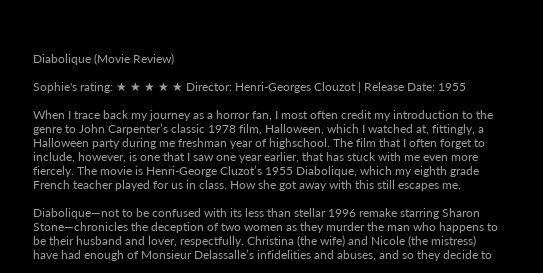Diabolique (Movie Review)

Sophie's rating: ★ ★ ★ ★ ★ Director: Henri-Georges Clouzot | Release Date: 1955

When I trace back my journey as a horror fan, I most often credit my introduction to the genre to John Carpenter’s classic 1978 film, Halloween, which I watched at, fittingly, a Halloween party during me freshman year of highschool. The film that I often forget to include, however, is one that I saw one year earlier, that has stuck with me even more fiercely. The movie is Henri-George Cluzot’s 1955 Diabolique, which my eighth grade French teacher played for us in class. How she got away with this still escapes me.

Diabolique—not to be confused with its less than stellar 1996 remake starring Sharon Stone—chronicles the deception of two women as they murder the man who happens to be their husband and lover, respectfully. Christina (the wife) and Nicole (the mistress) have had enough of Monsieur Delassalle’s infidelities and abuses, and so they decide to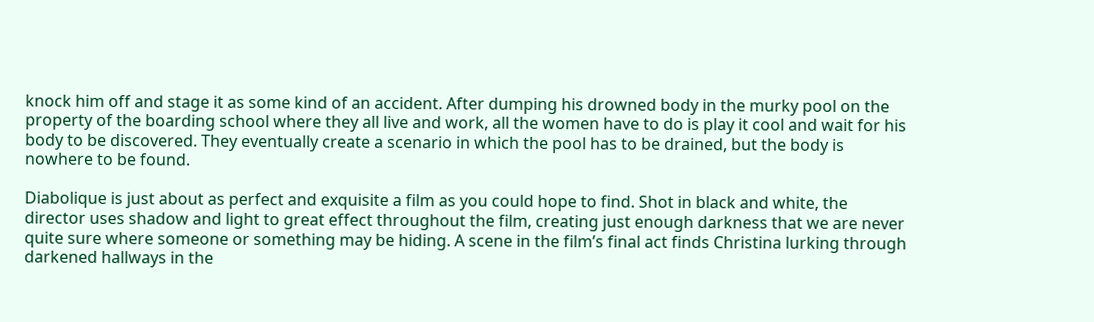knock him off and stage it as some kind of an accident. After dumping his drowned body in the murky pool on the property of the boarding school where they all live and work, all the women have to do is play it cool and wait for his body to be discovered. They eventually create a scenario in which the pool has to be drained, but the body is nowhere to be found.

Diabolique is just about as perfect and exquisite a film as you could hope to find. Shot in black and white, the director uses shadow and light to great effect throughout the film, creating just enough darkness that we are never quite sure where someone or something may be hiding. A scene in the film’s final act finds Christina lurking through darkened hallways in the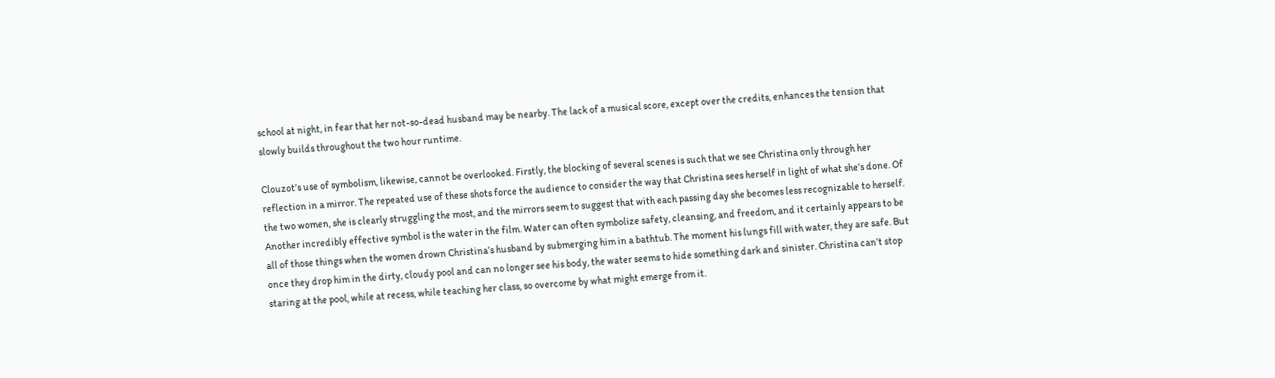school at night, in fear that her not-so-dead husband may be nearby. The lack of a musical score, except over the credits, enhances the tension that slowly builds throughout the two hour runtime.

Clouzot’s use of symbolism, likewise, cannot be overlooked. Firstly, the blocking of several scenes is such that we see Christina only through her reflection in a mirror. The repeated use of these shots force the audience to consider the way that Christina sees herself in light of what she’s done. Of the two women, she is clearly struggling the most, and the mirrors seem to suggest that with each passing day she becomes less recognizable to herself. Another incredibly effective symbol is the water in the film. Water can often symbolize safety, cleansing, and freedom, and it certainly appears to be all of those things when the women drown Christina’s husband by submerging him in a bathtub. The moment his lungs fill with water, they are safe. But once they drop him in the dirty, cloudy pool and can no longer see his body, the water seems to hide something dark and sinister. Christina can’t stop staring at the pool, while at recess, while teaching her class, so overcome by what might emerge from it.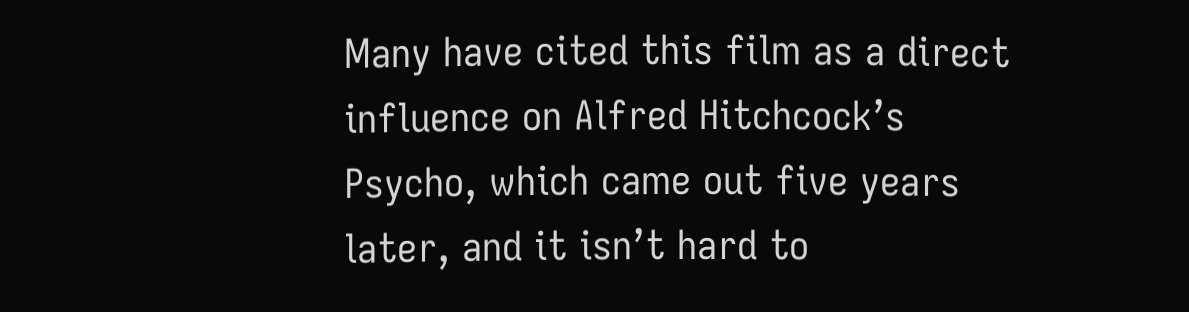Many have cited this film as a direct influence on Alfred Hitchcock’s Psycho, which came out five years later, and it isn’t hard to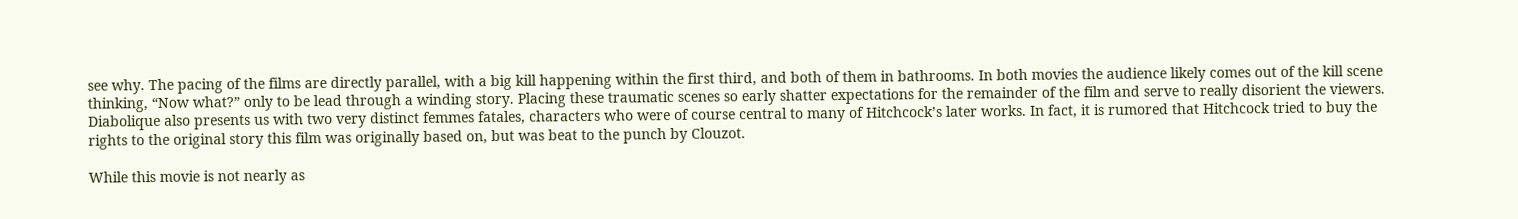see why. The pacing of the films are directly parallel, with a big kill happening within the first third, and both of them in bathrooms. In both movies the audience likely comes out of the kill scene thinking, “Now what?” only to be lead through a winding story. Placing these traumatic scenes so early shatter expectations for the remainder of the film and serve to really disorient the viewers. Diabolique also presents us with two very distinct femmes fatales, characters who were of course central to many of Hitchcock’s later works. In fact, it is rumored that Hitchcock tried to buy the rights to the original story this film was originally based on, but was beat to the punch by Clouzot.

While this movie is not nearly as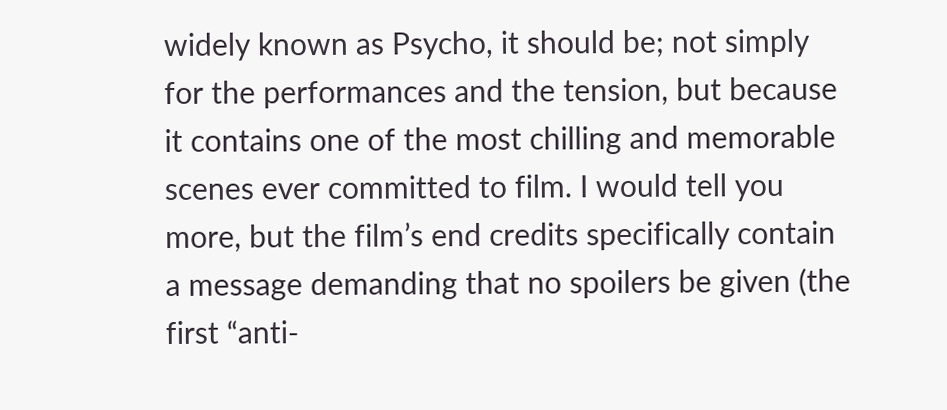widely known as Psycho, it should be; not simply for the performances and the tension, but because it contains one of the most chilling and memorable scenes ever committed to film. I would tell you more, but the film’s end credits specifically contain a message demanding that no spoilers be given (the first “anti-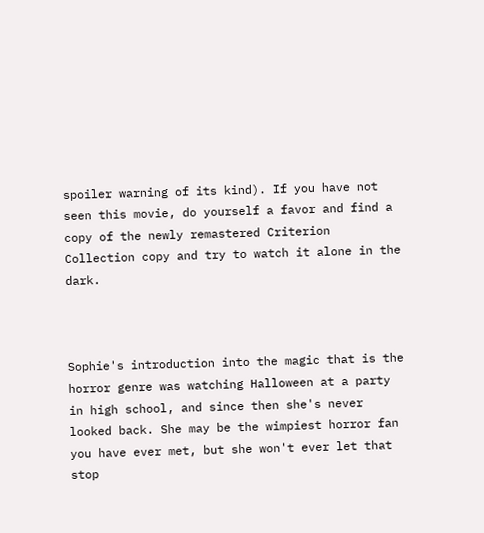spoiler warning of its kind). If you have not seen this movie, do yourself a favor and find a copy of the newly remastered Criterion Collection copy and try to watch it alone in the dark.



Sophie's introduction into the magic that is the horror genre was watching Halloween at a party in high school, and since then she's never looked back. She may be the wimpiest horror fan you have ever met, but she won't ever let that stop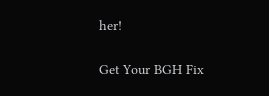her!

Get Your BGH Fix